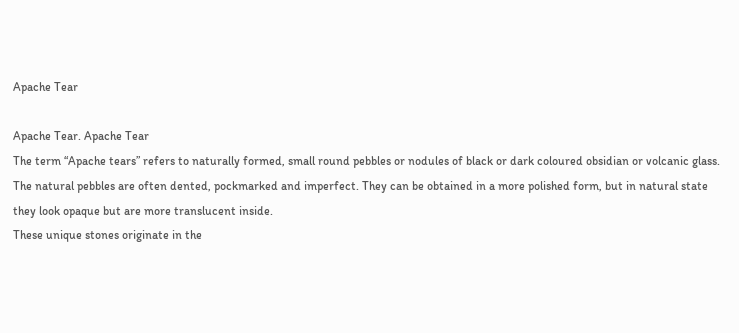Apache Tear

Apache Tear. Apache Tear
The term “Apache tears” refers to naturally formed, small round pebbles or nodules of black or dark coloured obsidian or volcanic glass.
The natural pebbles are often dented, pockmarked and imperfect. They can be obtained in a more polished form, but in natural state they look opaque but are more translucent inside.
These unique stones originate in the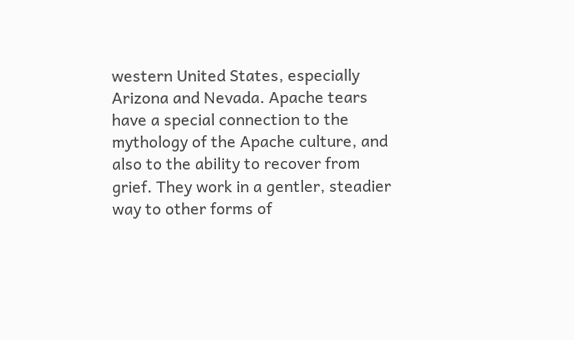western United States, especially Arizona and Nevada. Apache tears have a special connection to the mythology of the Apache culture, and also to the ability to recover from grief. They work in a gentler, steadier way to other forms of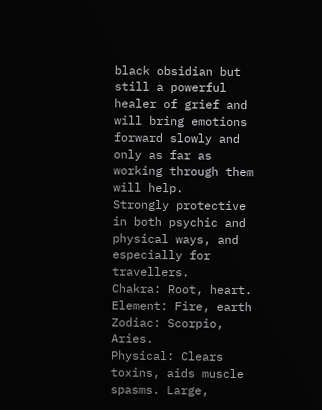black obsidian but still a powerful healer of grief and will bring emotions forward slowly and only as far as working through them will help.
Strongly protective in both psychic and physical ways, and especially for travellers.
Chakra: Root, heart.
Element: Fire, earth
Zodiac: Scorpio, Aries.
Physical: Clears toxins, aids muscle spasms. Large,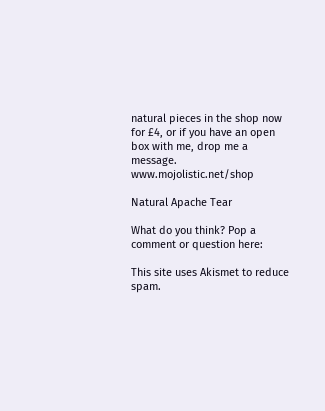natural pieces in the shop now for £4, or if you have an open box with me, drop me a message. www.mojolistic.net/shop

Natural Apache Tear

What do you think? Pop a comment or question here:

This site uses Akismet to reduce spam.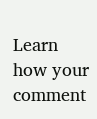Learn how your comment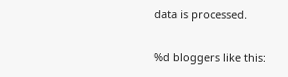data is processed.

%d bloggers like this: